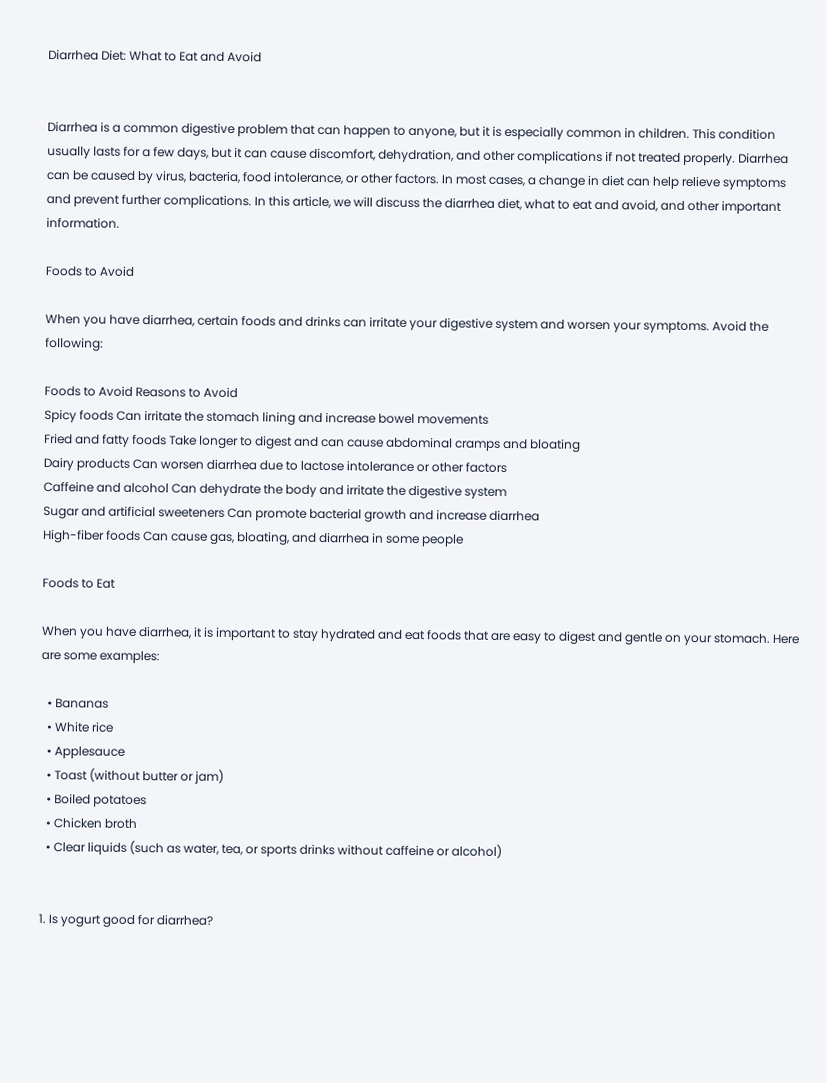Diarrhea Diet: What to Eat and Avoid


Diarrhea is a common digestive problem that can happen to anyone, but it is especially common in children. This condition usually lasts for a few days, but it can cause discomfort, dehydration, and other complications if not treated properly. Diarrhea can be caused by virus, bacteria, food intolerance, or other factors. In most cases, a change in diet can help relieve symptoms and prevent further complications. In this article, we will discuss the diarrhea diet, what to eat and avoid, and other important information.

Foods to Avoid

When you have diarrhea, certain foods and drinks can irritate your digestive system and worsen your symptoms. Avoid the following:

Foods to Avoid Reasons to Avoid
Spicy foods Can irritate the stomach lining and increase bowel movements
Fried and fatty foods Take longer to digest and can cause abdominal cramps and bloating
Dairy products Can worsen diarrhea due to lactose intolerance or other factors
Caffeine and alcohol Can dehydrate the body and irritate the digestive system
Sugar and artificial sweeteners Can promote bacterial growth and increase diarrhea
High-fiber foods Can cause gas, bloating, and diarrhea in some people

Foods to Eat

When you have diarrhea, it is important to stay hydrated and eat foods that are easy to digest and gentle on your stomach. Here are some examples:

  • Bananas
  • White rice
  • Applesauce
  • Toast (without butter or jam)
  • Boiled potatoes
  • Chicken broth
  • Clear liquids (such as water, tea, or sports drinks without caffeine or alcohol)


1. Is yogurt good for diarrhea?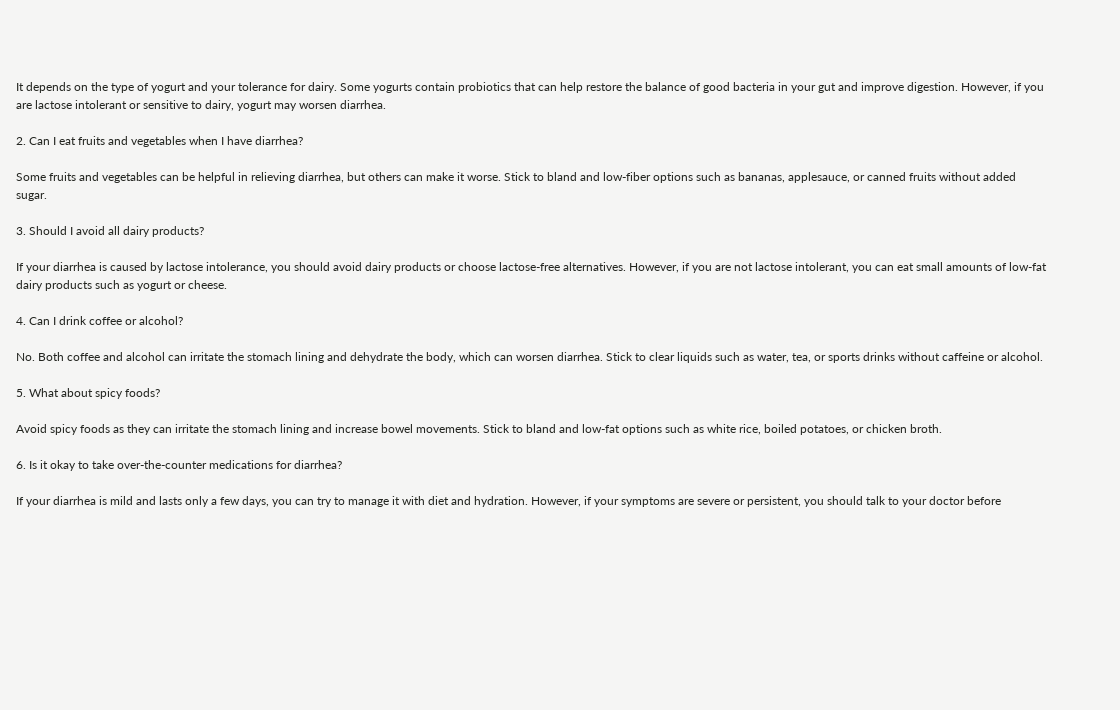It depends on the type of yogurt and your tolerance for dairy. Some yogurts contain probiotics that can help restore the balance of good bacteria in your gut and improve digestion. However, if you are lactose intolerant or sensitive to dairy, yogurt may worsen diarrhea.

2. Can I eat fruits and vegetables when I have diarrhea?

Some fruits and vegetables can be helpful in relieving diarrhea, but others can make it worse. Stick to bland and low-fiber options such as bananas, applesauce, or canned fruits without added sugar.

3. Should I avoid all dairy products?

If your diarrhea is caused by lactose intolerance, you should avoid dairy products or choose lactose-free alternatives. However, if you are not lactose intolerant, you can eat small amounts of low-fat dairy products such as yogurt or cheese.

4. Can I drink coffee or alcohol?

No. Both coffee and alcohol can irritate the stomach lining and dehydrate the body, which can worsen diarrhea. Stick to clear liquids such as water, tea, or sports drinks without caffeine or alcohol.

5. What about spicy foods?

Avoid spicy foods as they can irritate the stomach lining and increase bowel movements. Stick to bland and low-fat options such as white rice, boiled potatoes, or chicken broth.

6. Is it okay to take over-the-counter medications for diarrhea?

If your diarrhea is mild and lasts only a few days, you can try to manage it with diet and hydration. However, if your symptoms are severe or persistent, you should talk to your doctor before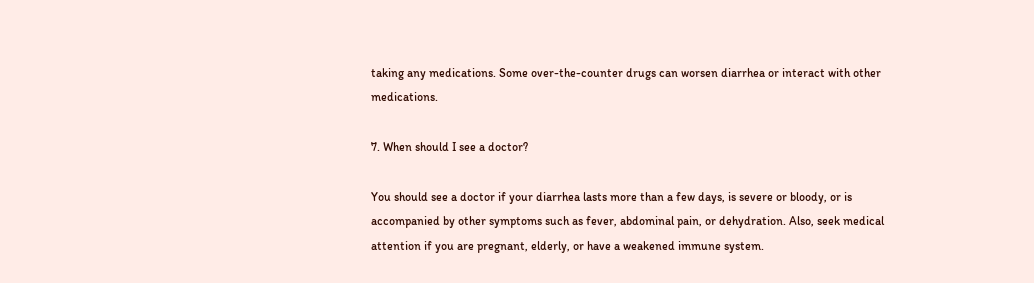taking any medications. Some over-the-counter drugs can worsen diarrhea or interact with other medications.

7. When should I see a doctor?

You should see a doctor if your diarrhea lasts more than a few days, is severe or bloody, or is accompanied by other symptoms such as fever, abdominal pain, or dehydration. Also, seek medical attention if you are pregnant, elderly, or have a weakened immune system.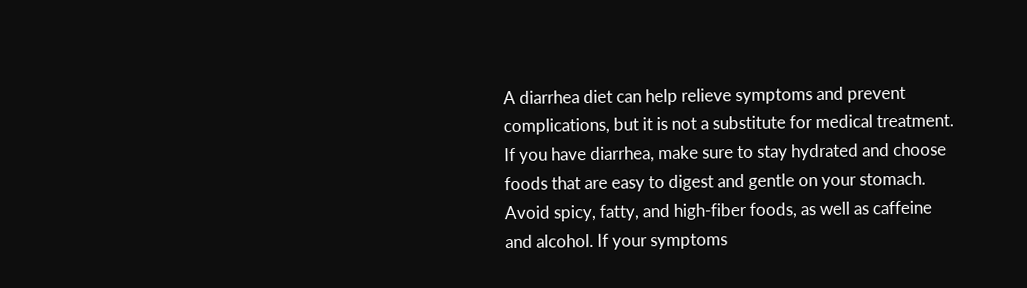A diarrhea diet can help relieve symptoms and prevent complications, but it is not a substitute for medical treatment. If you have diarrhea, make sure to stay hydrated and choose foods that are easy to digest and gentle on your stomach. Avoid spicy, fatty, and high-fiber foods, as well as caffeine and alcohol. If your symptoms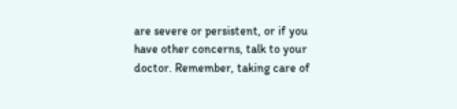are severe or persistent, or if you have other concerns, talk to your doctor. Remember, taking care of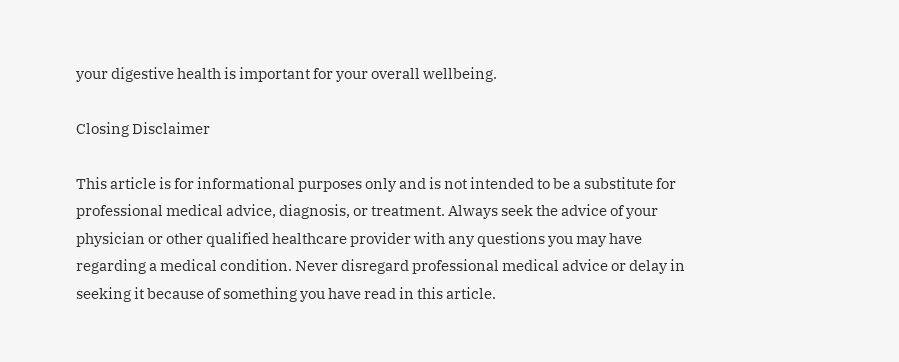your digestive health is important for your overall wellbeing.

Closing Disclaimer

This article is for informational purposes only and is not intended to be a substitute for professional medical advice, diagnosis, or treatment. Always seek the advice of your physician or other qualified healthcare provider with any questions you may have regarding a medical condition. Never disregard professional medical advice or delay in seeking it because of something you have read in this article.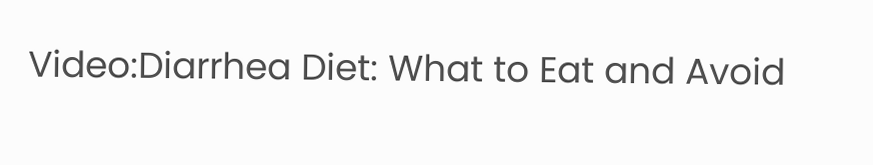Video:Diarrhea Diet: What to Eat and Avoid